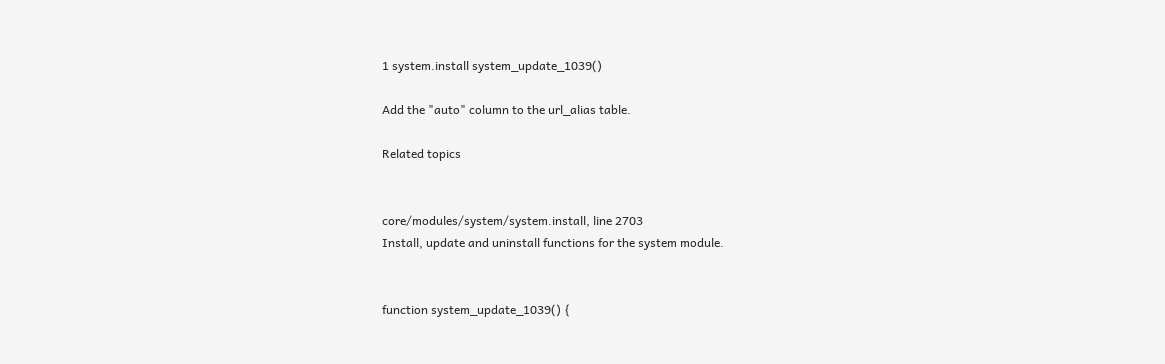1 system.install system_update_1039()

Add the "auto" column to the url_alias table.

Related topics


core/modules/system/system.install, line 2703
Install, update and uninstall functions for the system module.


function system_update_1039() {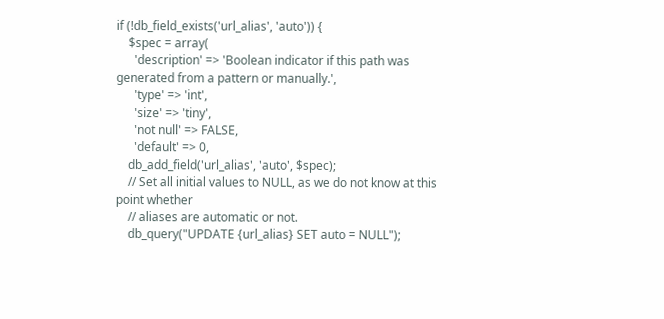if (!db_field_exists('url_alias', 'auto')) {
    $spec = array(
      'description' => 'Boolean indicator if this path was generated from a pattern or manually.',
      'type' => 'int',
      'size' => 'tiny',
      'not null' => FALSE,
      'default' => 0,
    db_add_field('url_alias', 'auto', $spec);
    // Set all initial values to NULL, as we do not know at this point whether
    // aliases are automatic or not.
    db_query("UPDATE {url_alias} SET auto = NULL");